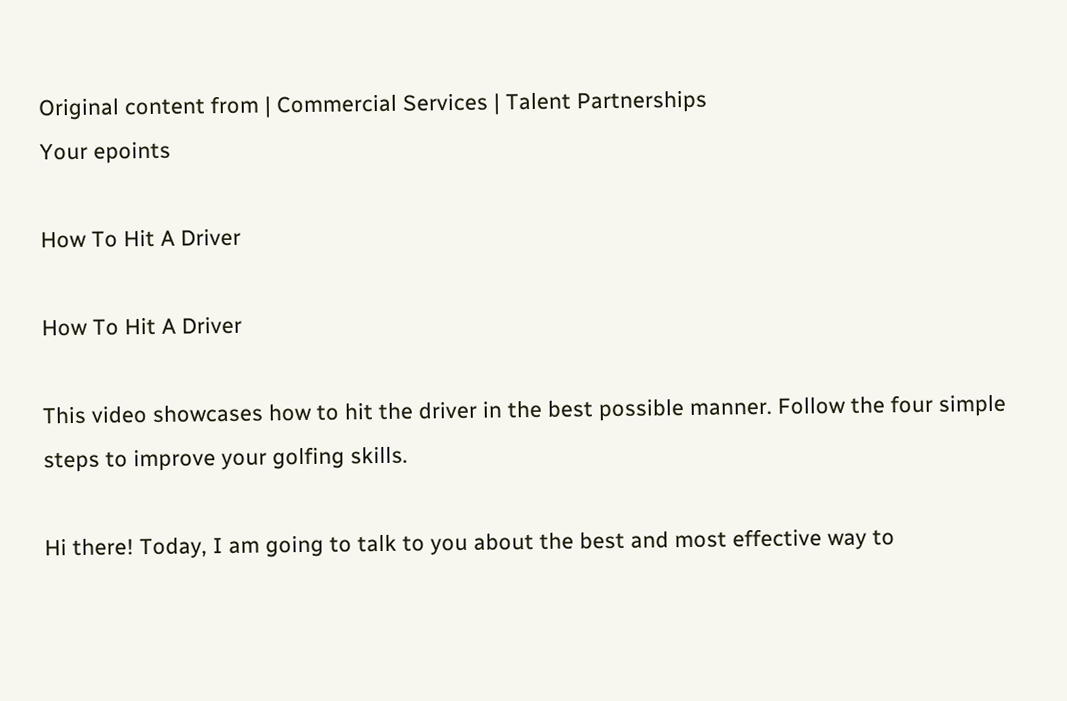Original content from | Commercial Services | Talent Partnerships
Your epoints

How To Hit A Driver

How To Hit A Driver

This video showcases how to hit the driver in the best possible manner. Follow the four simple steps to improve your golfing skills.

Hi there! Today, I am going to talk to you about the best and most effective way to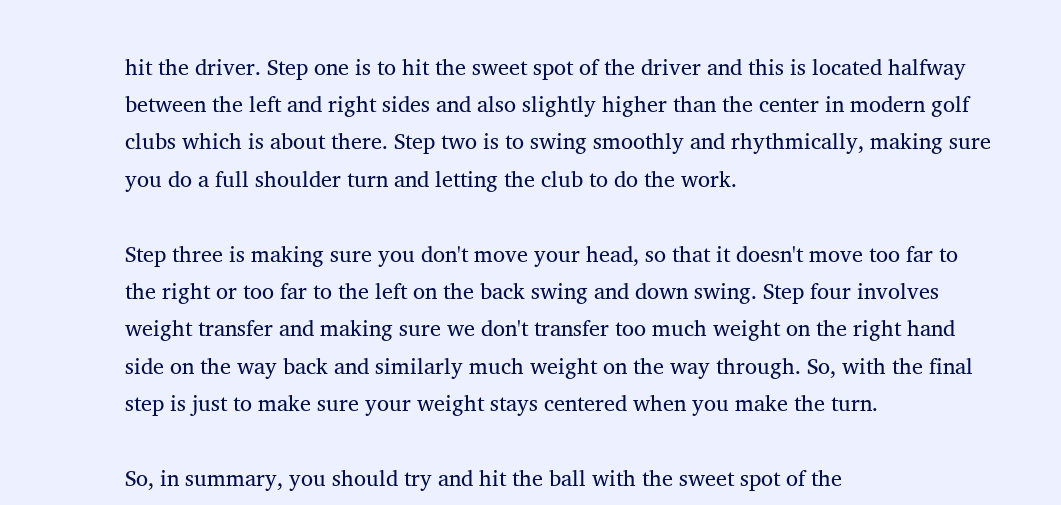hit the driver. Step one is to hit the sweet spot of the driver and this is located halfway between the left and right sides and also slightly higher than the center in modern golf clubs which is about there. Step two is to swing smoothly and rhythmically, making sure you do a full shoulder turn and letting the club to do the work.

Step three is making sure you don't move your head, so that it doesn't move too far to the right or too far to the left on the back swing and down swing. Step four involves weight transfer and making sure we don't transfer too much weight on the right hand side on the way back and similarly much weight on the way through. So, with the final step is just to make sure your weight stays centered when you make the turn.

So, in summary, you should try and hit the ball with the sweet spot of the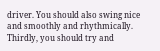driver. You should also swing nice and smoothly and rhythmically. Thirdly, you should try and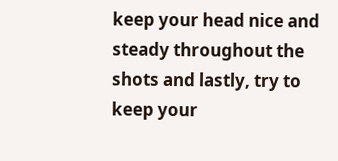keep your head nice and steady throughout the shots and lastly, try to keep your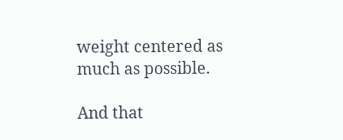weight centered as much as possible.

And that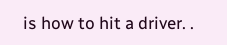is how to hit a driver. .